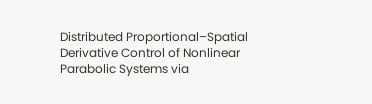Distributed Proportional–Spatial Derivative Control of Nonlinear Parabolic Systems via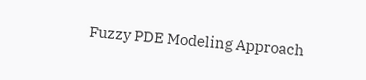Fuzzy PDE Modeling Approach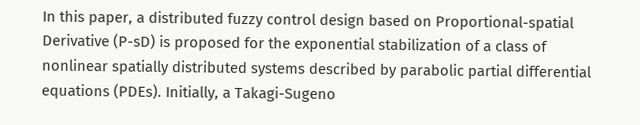In this paper, a distributed fuzzy control design based on Proportional-spatial Derivative (P-sD) is proposed for the exponential stabilization of a class of nonlinear spatially distributed systems described by parabolic partial differential equations (PDEs). Initially, a Takagi-Sugeno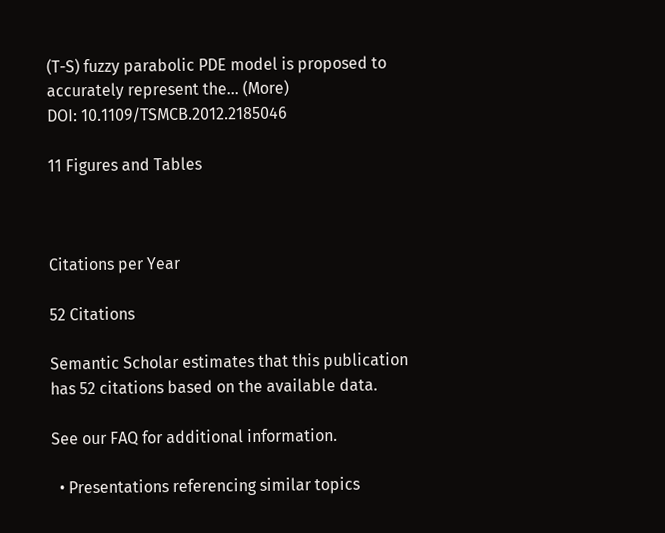(T-S) fuzzy parabolic PDE model is proposed to accurately represent the… (More)
DOI: 10.1109/TSMCB.2012.2185046

11 Figures and Tables



Citations per Year

52 Citations

Semantic Scholar estimates that this publication has 52 citations based on the available data.

See our FAQ for additional information.

  • Presentations referencing similar topics